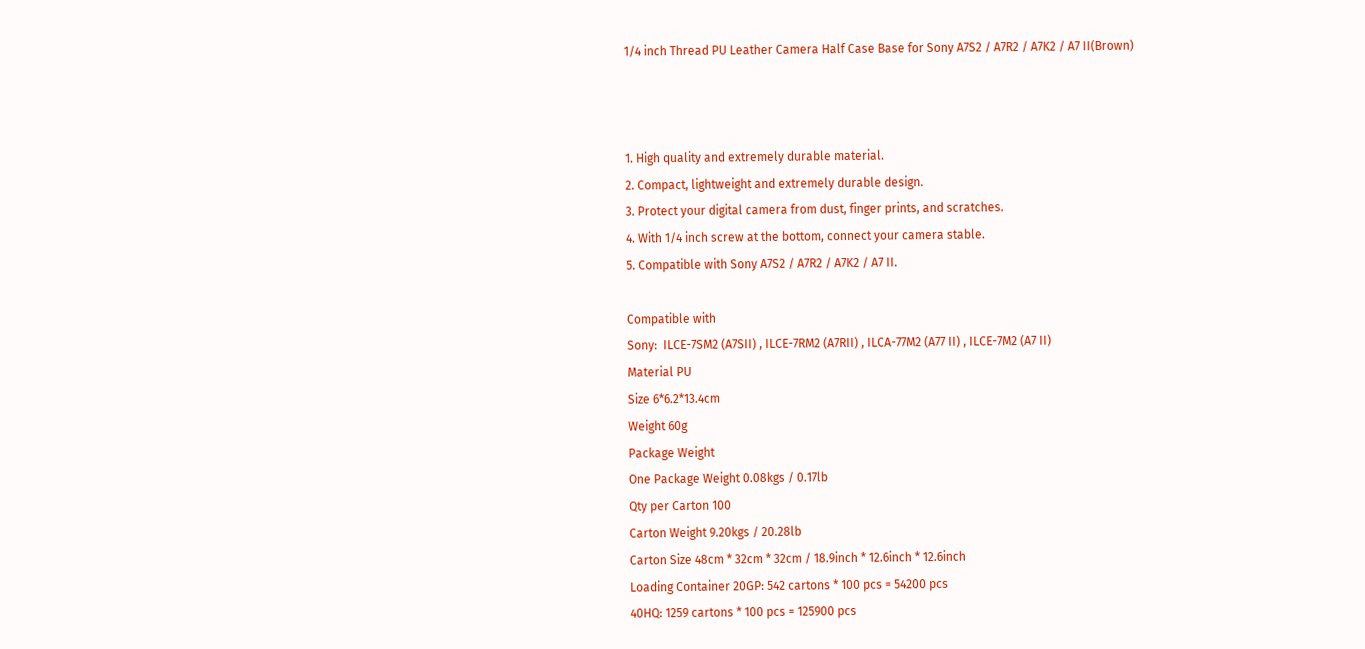1/4 inch Thread PU Leather Camera Half Case Base for Sony A7S2 / A7R2 / A7K2 / A7 II(Brown)



1. High quality and extremely durable material.
2. Compact, lightweight and extremely durable design.
3. Protect your digital camera from dust, finger prints, and scratches.
4. With 1/4 inch screw at the bottom, connect your camera stable.
5. Compatible with Sony A7S2 / A7R2 / A7K2 / A7 II.

Compatible with
Sony:  ILCE-7SM2 (A7SII) , ILCE-7RM2 (A7RII) , ILCA-77M2 (A77 II) , ILCE-7M2 (A7 II)
Material PU
Size 6*6.2*13.4cm
Weight 60g
Package Weight
One Package Weight 0.08kgs / 0.17lb
Qty per Carton 100
Carton Weight 9.20kgs / 20.28lb
Carton Size 48cm * 32cm * 32cm / 18.9inch * 12.6inch * 12.6inch
Loading Container 20GP: 542 cartons * 100 pcs = 54200 pcs
40HQ: 1259 cartons * 100 pcs = 125900 pcs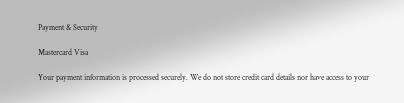Payment & Security

Mastercard Visa

Your payment information is processed securely. We do not store credit card details nor have access to your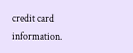credit card information.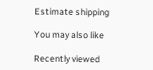Estimate shipping

You may also like

Recently viewed